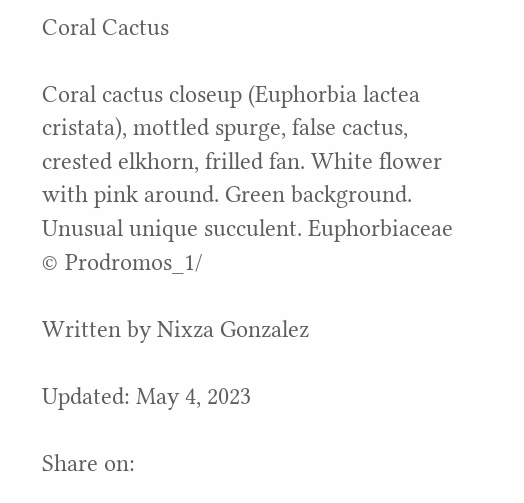Coral Cactus

Coral cactus closeup (Euphorbia lactea cristata), mottled spurge, false cactus, crested elkhorn, frilled fan. White flower with pink around. Green background. Unusual unique succulent. Euphorbiaceae
© Prodromos_1/

Written by Nixza Gonzalez

Updated: May 4, 2023

Share on: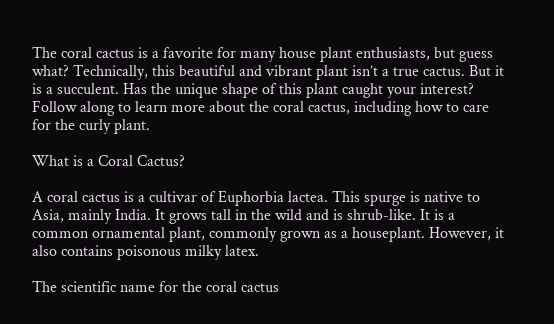The coral cactus is a favorite for many house plant enthusiasts, but guess what? Technically, this beautiful and vibrant plant isn’t a true cactus. But it is a succulent. Has the unique shape of this plant caught your interest? Follow along to learn more about the coral cactus, including how to care for the curly plant.

What is a Coral Cactus?

A coral cactus is a cultivar of Euphorbia lactea. This spurge is native to Asia, mainly India. It grows tall in the wild and is shrub-like. It is a common ornamental plant, commonly grown as a houseplant. However, it also contains poisonous milky latex.

The scientific name for the coral cactus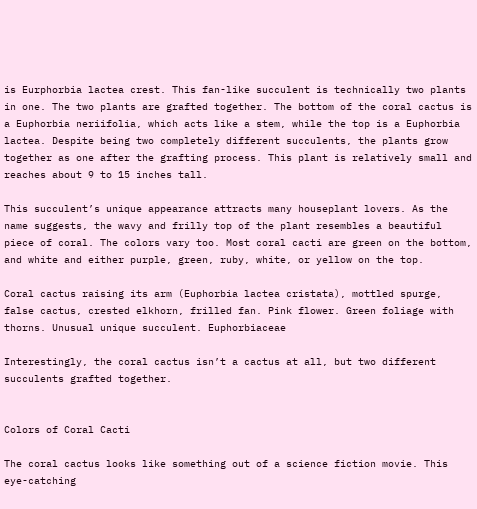is Eurphorbia lactea crest. This fan-like succulent is technically two plants in one. The two plants are grafted together. The bottom of the coral cactus is a Euphorbia neriifolia, which acts like a stem, while the top is a Euphorbia lactea. Despite being two completely different succulents, the plants grow together as one after the grafting process. This plant is relatively small and reaches about 9 to 15 inches tall.

This succulent’s unique appearance attracts many houseplant lovers. As the name suggests, the wavy and frilly top of the plant resembles a beautiful piece of coral. The colors vary too. Most coral cacti are green on the bottom, and white and either purple, green, ruby, white, or yellow on the top.

Coral cactus raising its arm (Euphorbia lactea cristata), mottled spurge, false cactus, crested elkhorn, frilled fan. Pink flower. Green foliage with thorns. Unusual unique succulent. Euphorbiaceae

Interestingly, the coral cactus isn’t a cactus at all, but two different succulents grafted together.


Colors of Coral Cacti

The coral cactus looks like something out of a science fiction movie. This eye-catching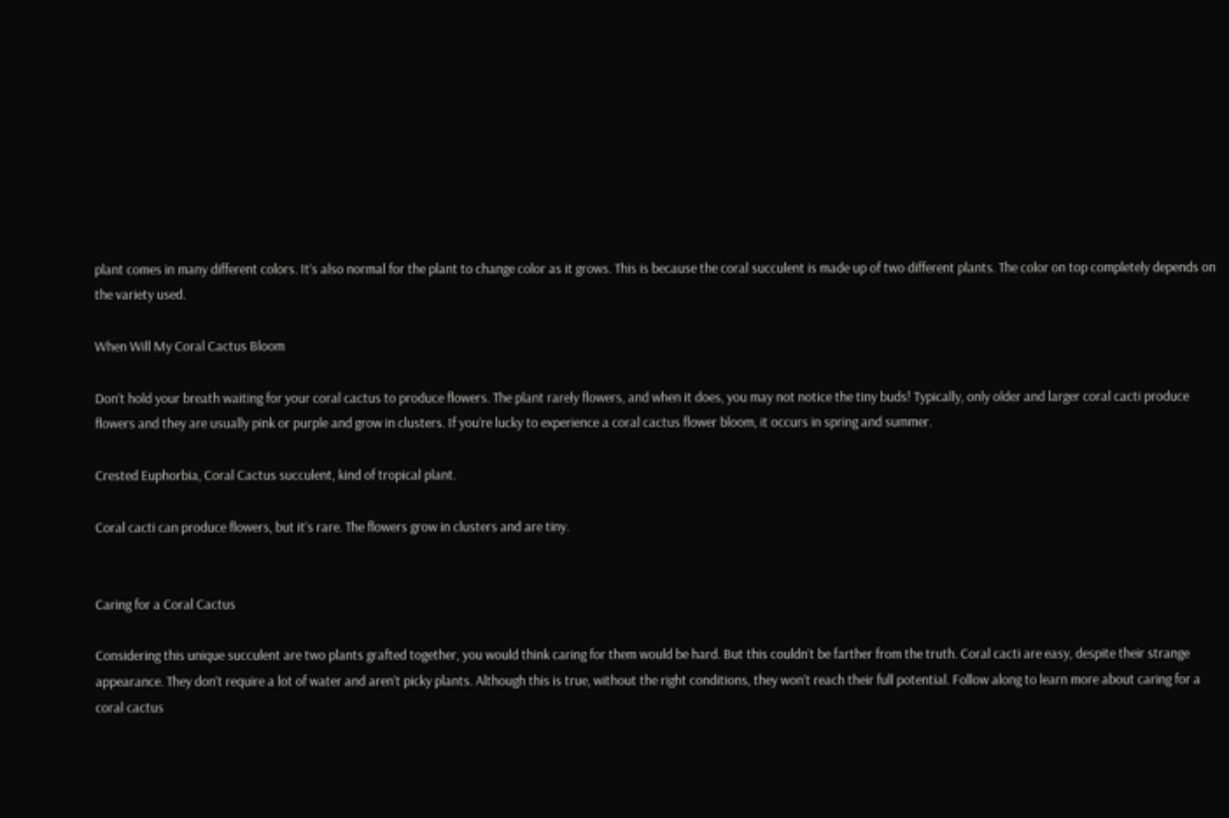plant comes in many different colors. It’s also normal for the plant to change color as it grows. This is because the coral succulent is made up of two different plants. The color on top completely depends on the variety used.

When Will My Coral Cactus Bloom

Don’t hold your breath waiting for your coral cactus to produce flowers. The plant rarely flowers, and when it does, you may not notice the tiny buds! Typically, only older and larger coral cacti produce flowers and they are usually pink or purple and grow in clusters. If you’re lucky to experience a coral cactus flower bloom, it occurs in spring and summer.

Crested Euphorbia, Coral Cactus succulent, kind of tropical plant.

Coral cacti can produce flowers, but it’s rare. The flowers grow in clusters and are tiny.


Caring for a Coral Cactus

Considering this unique succulent are two plants grafted together, you would think caring for them would be hard. But this couldn’t be farther from the truth. Coral cacti are easy, despite their strange appearance. They don’t require a lot of water and aren’t picky plants. Although this is true, without the right conditions, they won’t reach their full potential. Follow along to learn more about caring for a coral cactus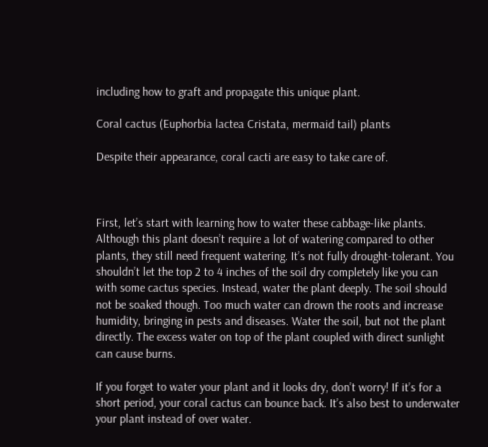including how to graft and propagate this unique plant.

Coral cactus (Euphorbia lactea Cristata, mermaid tail) plants

Despite their appearance, coral cacti are easy to take care of.



First, let’s start with learning how to water these cabbage-like plants. Although this plant doesn’t require a lot of watering compared to other plants, they still need frequent watering. It’s not fully drought-tolerant. You shouldn’t let the top 2 to 4 inches of the soil dry completely like you can with some cactus species. Instead, water the plant deeply. The soil should not be soaked though. Too much water can drown the roots and increase humidity, bringing in pests and diseases. Water the soil, but not the plant directly. The excess water on top of the plant coupled with direct sunlight can cause burns.

If you forget to water your plant and it looks dry, don’t worry! If it’s for a short period, your coral cactus can bounce back. It’s also best to underwater your plant instead of over water.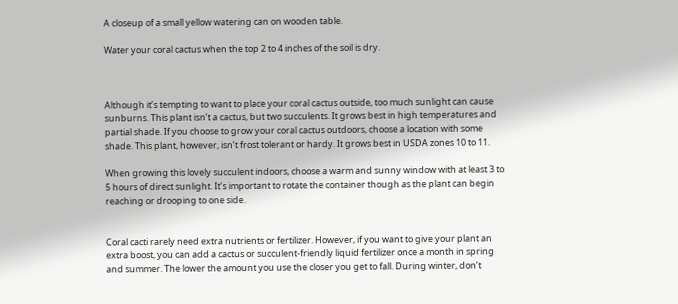A closeup of a small yellow watering can on wooden table.

Water your coral cactus when the top 2 to 4 inches of the soil is dry.



Although it’s tempting to want to place your coral cactus outside, too much sunlight can cause sunburns. This plant isn’t a cactus, but two succulents. It grows best in high temperatures and partial shade. If you choose to grow your coral cactus outdoors, choose a location with some shade. This plant, however, isn’t frost tolerant or hardy. It grows best in USDA zones 10 to 11.

When growing this lovely succulent indoors, choose a warm and sunny window with at least 3 to 5 hours of direct sunlight. It’s important to rotate the container though as the plant can begin reaching or drooping to one side.


Coral cacti rarely need extra nutrients or fertilizer. However, if you want to give your plant an extra boost, you can add a cactus or succulent-friendly liquid fertilizer once a month in spring and summer. The lower the amount you use the closer you get to fall. During winter, don’t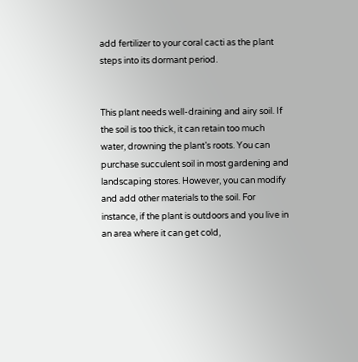add fertilizer to your coral cacti as the plant steps into its dormant period.


This plant needs well-draining and airy soil. If the soil is too thick, it can retain too much water, drowning the plant’s roots. You can purchase succulent soil in most gardening and landscaping stores. However, you can modify and add other materials to the soil. For instance, if the plant is outdoors and you live in an area where it can get cold,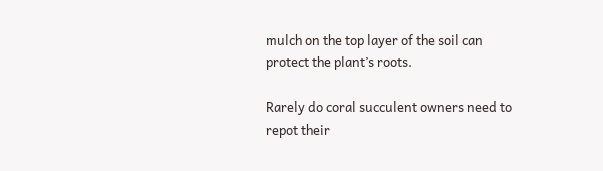mulch on the top layer of the soil can protect the plant’s roots.

Rarely do coral succulent owners need to repot their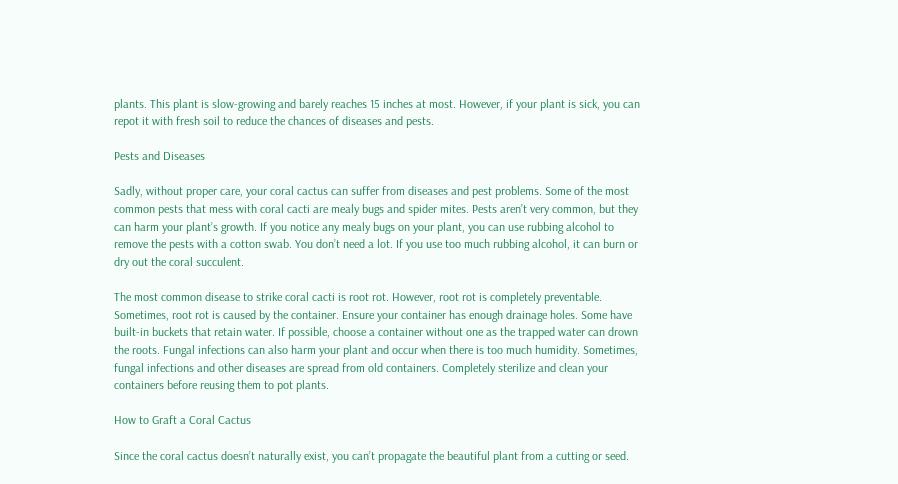plants. This plant is slow-growing and barely reaches 15 inches at most. However, if your plant is sick, you can repot it with fresh soil to reduce the chances of diseases and pests.

Pests and Diseases

Sadly, without proper care, your coral cactus can suffer from diseases and pest problems. Some of the most common pests that mess with coral cacti are mealy bugs and spider mites. Pests aren’t very common, but they can harm your plant’s growth. If you notice any mealy bugs on your plant, you can use rubbing alcohol to remove the pests with a cotton swab. You don’t need a lot. If you use too much rubbing alcohol, it can burn or dry out the coral succulent.

The most common disease to strike coral cacti is root rot. However, root rot is completely preventable. Sometimes, root rot is caused by the container. Ensure your container has enough drainage holes. Some have built-in buckets that retain water. If possible, choose a container without one as the trapped water can drown the roots. Fungal infections can also harm your plant and occur when there is too much humidity. Sometimes, fungal infections and other diseases are spread from old containers. Completely sterilize and clean your containers before reusing them to pot plants.

How to Graft a Coral Cactus

Since the coral cactus doesn’t naturally exist, you can’t propagate the beautiful plant from a cutting or seed.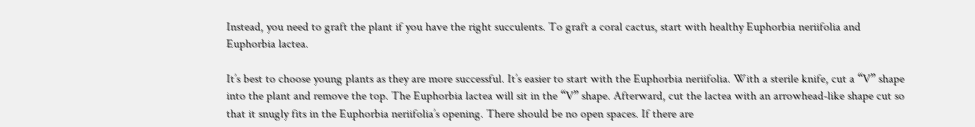Instead, you need to graft the plant if you have the right succulents. To graft a coral cactus, start with healthy Euphorbia neriifolia and Euphorbia lactea.

It’s best to choose young plants as they are more successful. It’s easier to start with the Euphorbia neriifolia. With a sterile knife, cut a “V” shape into the plant and remove the top. The Euphorbia lactea will sit in the “V” shape. Afterward, cut the lactea with an arrowhead-like shape cut so that it snugly fits in the Euphorbia neriifolia’s opening. There should be no open spaces. If there are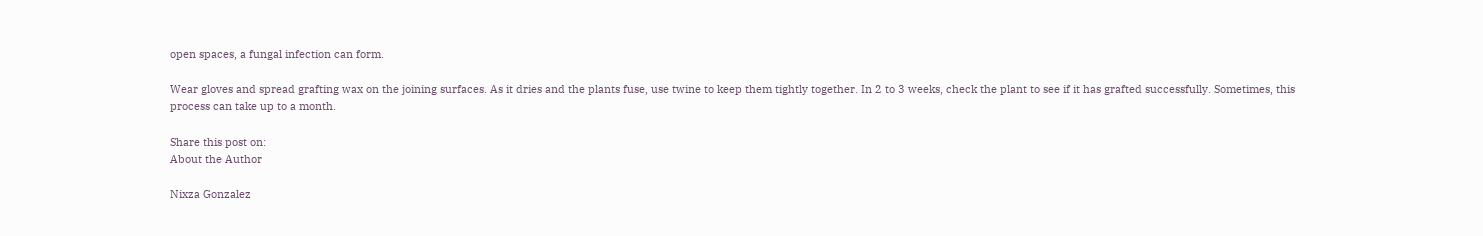open spaces, a fungal infection can form.

Wear gloves and spread grafting wax on the joining surfaces. As it dries and the plants fuse, use twine to keep them tightly together. In 2 to 3 weeks, check the plant to see if it has grafted successfully. Sometimes, this process can take up to a month.

Share this post on:
About the Author

Nixza Gonzalez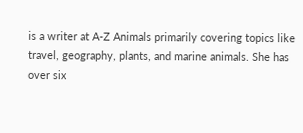is a writer at A-Z Animals primarily covering topics like travel, geography, plants, and marine animals. She has over six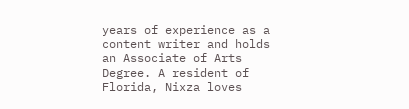years of experience as a content writer and holds an Associate of Arts Degree. A resident of Florida, Nixza loves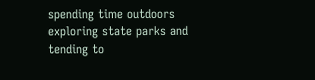spending time outdoors exploring state parks and tending to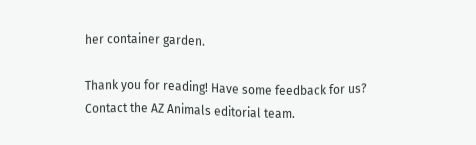her container garden.

Thank you for reading! Have some feedback for us? Contact the AZ Animals editorial team.